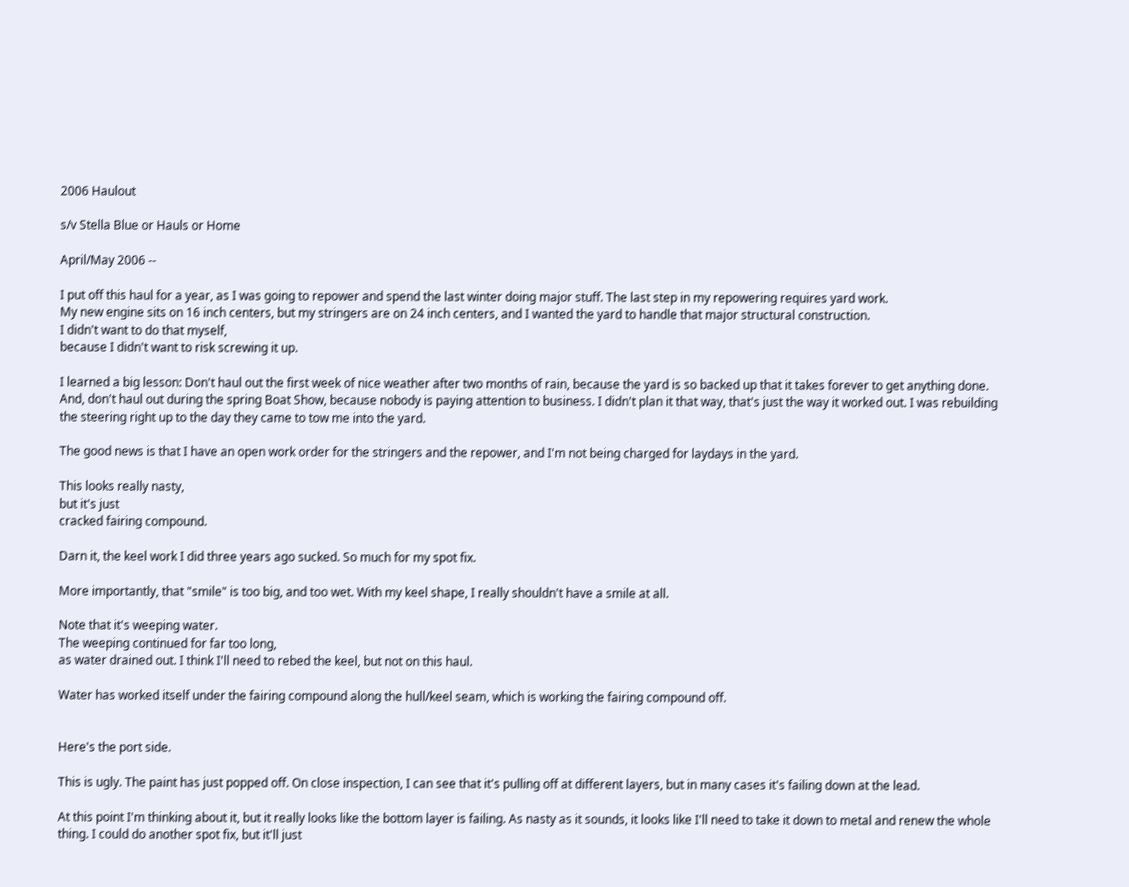2006 Haulout

s/v Stella Blue or Hauls or Home

April/May 2006 --

I put off this haul for a year, as I was going to repower and spend the last winter doing major stuff. The last step in my repowering requires yard work.
My new engine sits on 16 inch centers, but my stringers are on 24 inch centers, and I wanted the yard to handle that major structural construction.
I didn't want to do that myself,
because I didn't want to risk screwing it up.

I learned a big lesson: Don't haul out the first week of nice weather after two months of rain, because the yard is so backed up that it takes forever to get anything done. And, don't haul out during the spring Boat Show, because nobody is paying attention to business. I didn't plan it that way, that's just the way it worked out. I was rebuilding the steering right up to the day they came to tow me into the yard.

The good news is that I have an open work order for the stringers and the repower, and I'm not being charged for laydays in the yard.

This looks really nasty,
but it's just
cracked fairing compound.

Darn it, the keel work I did three years ago sucked. So much for my spot fix.

More importantly, that "smile" is too big, and too wet. With my keel shape, I really shouldn't have a smile at all.

Note that it's weeping water.
The weeping continued for far too long,
as water drained out. I think I'll need to rebed the keel, but not on this haul.

Water has worked itself under the fairing compound along the hull/keel seam, which is working the fairing compound off.


Here's the port side.

This is ugly. The paint has just popped off. On close inspection, I can see that it's pulling off at different layers, but in many cases it's failing down at the lead.

At this point I'm thinking about it, but it really looks like the bottom layer is failing. As nasty as it sounds, it looks like I'll need to take it down to metal and renew the whole thing. I could do another spot fix, but it'll just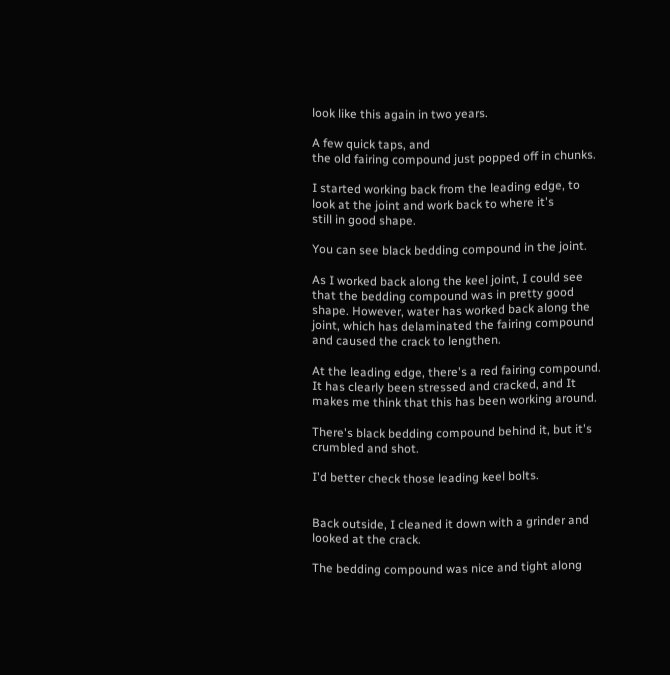look like this again in two years.

A few quick taps, and
the old fairing compound just popped off in chunks.

I started working back from the leading edge, to look at the joint and work back to where it's
still in good shape.

You can see black bedding compound in the joint.

As I worked back along the keel joint, I could see that the bedding compound was in pretty good shape. However, water has worked back along the joint, which has delaminated the fairing compound and caused the crack to lengthen.

At the leading edge, there's a red fairing compound. It has clearly been stressed and cracked, and It makes me think that this has been working around.

There's black bedding compound behind it, but it's crumbled and shot.

I'd better check those leading keel bolts.


Back outside, I cleaned it down with a grinder and looked at the crack.

The bedding compound was nice and tight along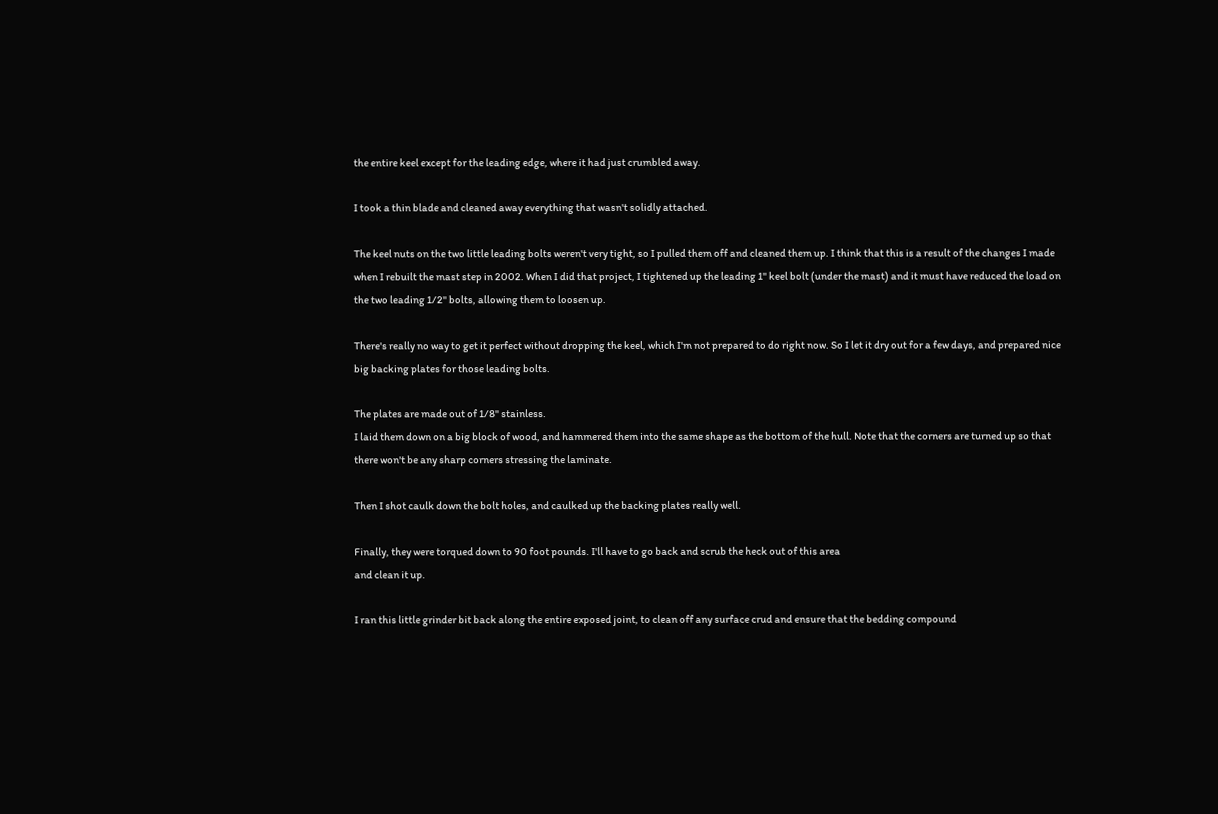the entire keel except for the leading edge, where it had just crumbled away.

I took a thin blade and cleaned away everything that wasn't solidly attached.

The keel nuts on the two little leading bolts weren't very tight, so I pulled them off and cleaned them up. I think that this is a result of the changes I made when I rebuilt the mast step in 2002. When I did that project, I tightened up the leading 1" keel bolt (under the mast) and it must have reduced the load on the two leading 1/2" bolts, allowing them to loosen up.

There's really no way to get it perfect without dropping the keel, which I'm not prepared to do right now. So I let it dry out for a few days, and prepared nice big backing plates for those leading bolts.

The plates are made out of 1/8" stainless.
I laid them down on a big block of wood, and hammered them into the same shape as the bottom of the hull. Note that the corners are turned up so that there won't be any sharp corners stressing the laminate.

Then I shot caulk down the bolt holes, and caulked up the backing plates really well.

Finally, they were torqued down to 90 foot pounds. I'll have to go back and scrub the heck out of this area
and clean it up.

I ran this little grinder bit back along the entire exposed joint, to clean off any surface crud and ensure that the bedding compound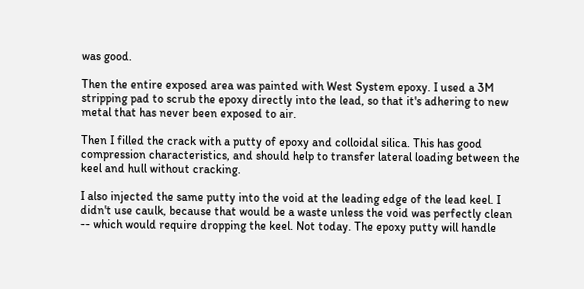was good.

Then the entire exposed area was painted with West System epoxy. I used a 3M stripping pad to scrub the epoxy directly into the lead, so that it's adhering to new metal that has never been exposed to air.

Then I filled the crack with a putty of epoxy and colloidal silica. This has good compression characteristics, and should help to transfer lateral loading between the keel and hull without cracking.

I also injected the same putty into the void at the leading edge of the lead keel. I didn't use caulk, because that would be a waste unless the void was perfectly clean -- which would require dropping the keel. Not today. The epoxy putty will handle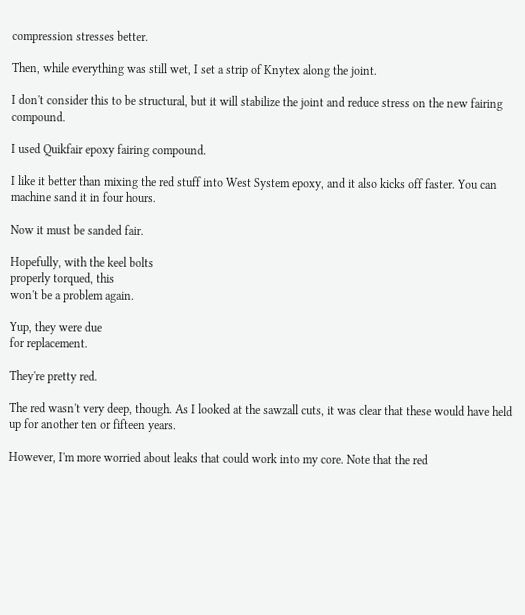compression stresses better.

Then, while everything was still wet, I set a strip of Knytex along the joint.

I don't consider this to be structural, but it will stabilize the joint and reduce stress on the new fairing compound.

I used Quikfair epoxy fairing compound.

I like it better than mixing the red stuff into West System epoxy, and it also kicks off faster. You can machine sand it in four hours.

Now it must be sanded fair.

Hopefully, with the keel bolts
properly torqued, this
won't be a problem again.

Yup, they were due
for replacement.

They're pretty red.

The red wasn't very deep, though. As I looked at the sawzall cuts, it was clear that these would have held up for another ten or fifteen years.

However, I'm more worried about leaks that could work into my core. Note that the red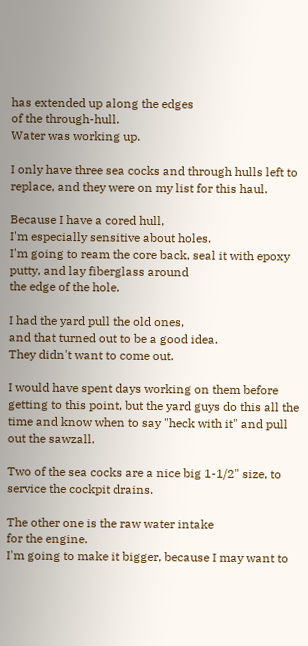has extended up along the edges
of the through-hull.
Water was working up.

I only have three sea cocks and through hulls left to replace, and they were on my list for this haul.

Because I have a cored hull,
I'm especially sensitive about holes.
I'm going to ream the core back, seal it with epoxy putty, and lay fiberglass around
the edge of the hole.

I had the yard pull the old ones,
and that turned out to be a good idea.
They didn't want to come out.

I would have spent days working on them before getting to this point, but the yard guys do this all the time and know when to say "heck with it" and pull out the sawzall.

Two of the sea cocks are a nice big 1-1/2" size, to service the cockpit drains.

The other one is the raw water intake
for the engine.
I'm going to make it bigger, because I may want to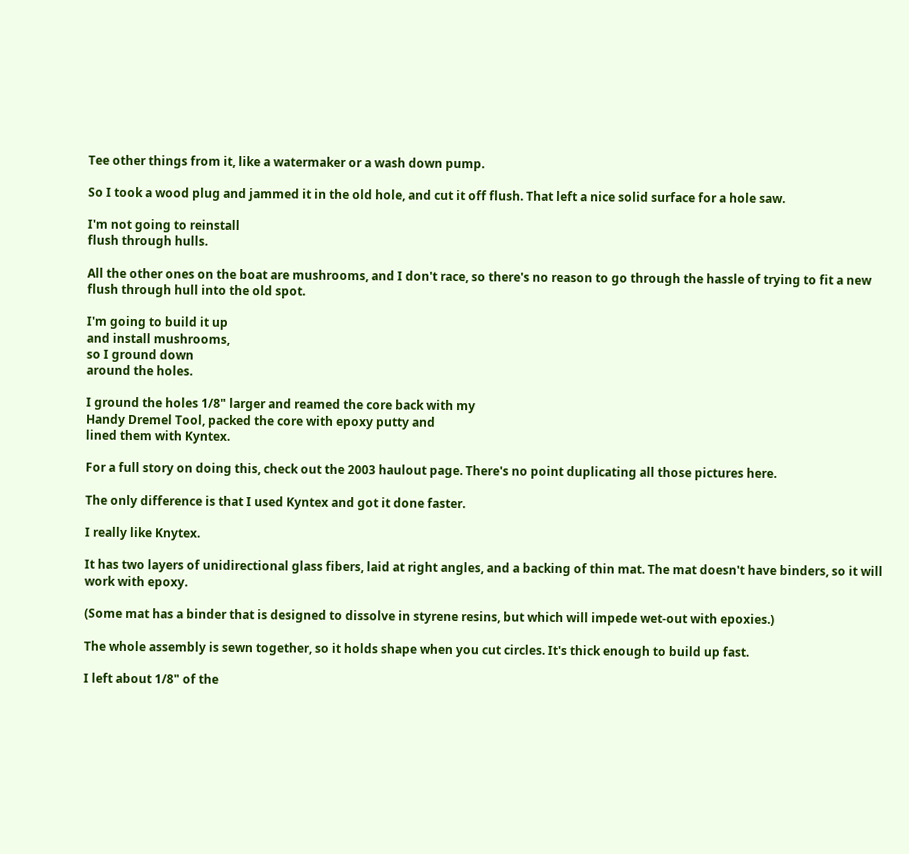Tee other things from it, like a watermaker or a wash down pump.

So I took a wood plug and jammed it in the old hole, and cut it off flush. That left a nice solid surface for a hole saw.

I'm not going to reinstall
flush through hulls.

All the other ones on the boat are mushrooms, and I don't race, so there's no reason to go through the hassle of trying to fit a new flush through hull into the old spot.

I'm going to build it up
and install mushrooms,
so I ground down
around the holes.

I ground the holes 1/8" larger and reamed the core back with my
Handy Dremel Tool, packed the core with epoxy putty and
lined them with Kyntex.

For a full story on doing this, check out the 2003 haulout page. There's no point duplicating all those pictures here.

The only difference is that I used Kyntex and got it done faster.

I really like Knytex.

It has two layers of unidirectional glass fibers, laid at right angles, and a backing of thin mat. The mat doesn't have binders, so it will
work with epoxy.

(Some mat has a binder that is designed to dissolve in styrene resins, but which will impede wet-out with epoxies.)

The whole assembly is sewn together, so it holds shape when you cut circles. It's thick enough to build up fast.

I left about 1/8" of the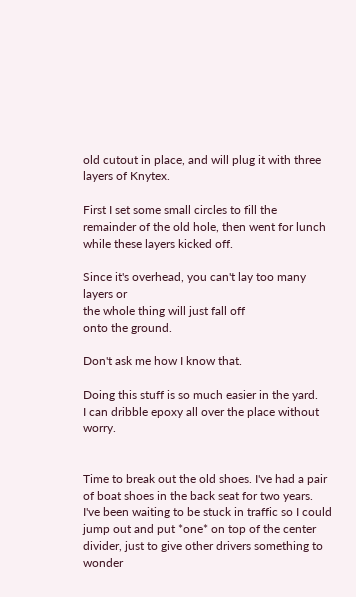old cutout in place, and will plug it with three layers of Knytex.

First I set some small circles to fill the remainder of the old hole, then went for lunch while these layers kicked off.

Since it's overhead, you can't lay too many layers or
the whole thing will just fall off
onto the ground.

Don't ask me how I know that.

Doing this stuff is so much easier in the yard.
I can dribble epoxy all over the place without worry.


Time to break out the old shoes. I've had a pair of boat shoes in the back seat for two years. I've been waiting to be stuck in traffic so I could jump out and put *one* on top of the center divider, just to give other drivers something to wonder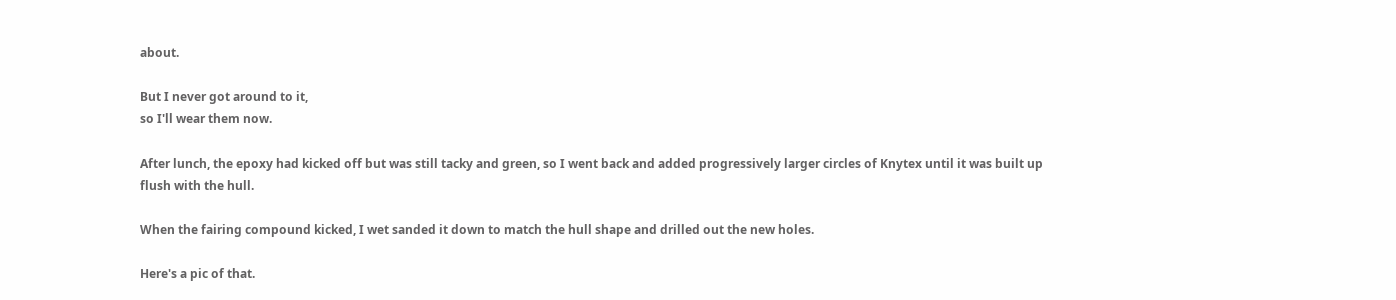about.

But I never got around to it,
so I'll wear them now.

After lunch, the epoxy had kicked off but was still tacky and green, so I went back and added progressively larger circles of Knytex until it was built up flush with the hull.

When the fairing compound kicked, I wet sanded it down to match the hull shape and drilled out the new holes.

Here's a pic of that.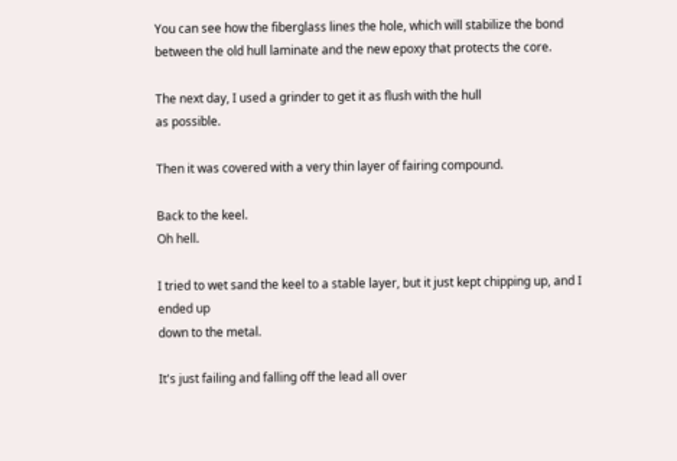You can see how the fiberglass lines the hole, which will stabilize the bond between the old hull laminate and the new epoxy that protects the core.

The next day, I used a grinder to get it as flush with the hull
as possible.

Then it was covered with a very thin layer of fairing compound.

Back to the keel.
Oh hell.

I tried to wet sand the keel to a stable layer, but it just kept chipping up, and I ended up
down to the metal.

It's just failing and falling off the lead all over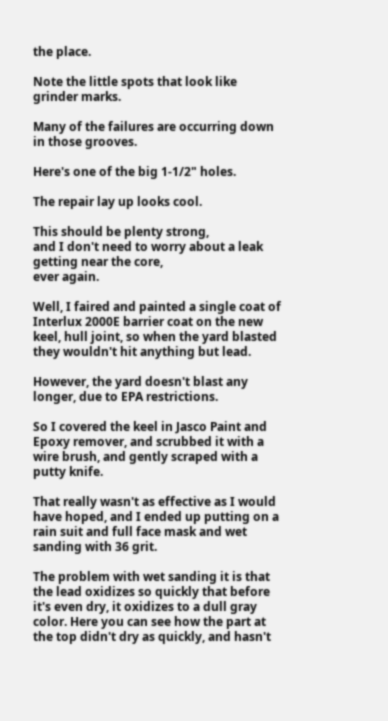the place.

Note the little spots that look like grinder marks.

Many of the failures are occurring down
in those grooves.

Here's one of the big 1-1/2" holes.

The repair lay up looks cool.

This should be plenty strong,
and I don't need to worry about a leak getting near the core,
ever again.

Well, I faired and painted a single coat of Interlux 2000E barrier coat on the new keel, hull joint, so when the yard blasted they wouldn't hit anything but lead.

However, the yard doesn't blast any longer, due to EPA restrictions.

So I covered the keel in Jasco Paint and Epoxy remover, and scrubbed it with a wire brush, and gently scraped with a putty knife.

That really wasn't as effective as I would have hoped, and I ended up putting on a rain suit and full face mask and wet sanding with 36 grit.

The problem with wet sanding it is that the lead oxidizes so quickly that before it's even dry, it oxidizes to a dull gray color. Here you can see how the part at the top didn't dry as quickly, and hasn't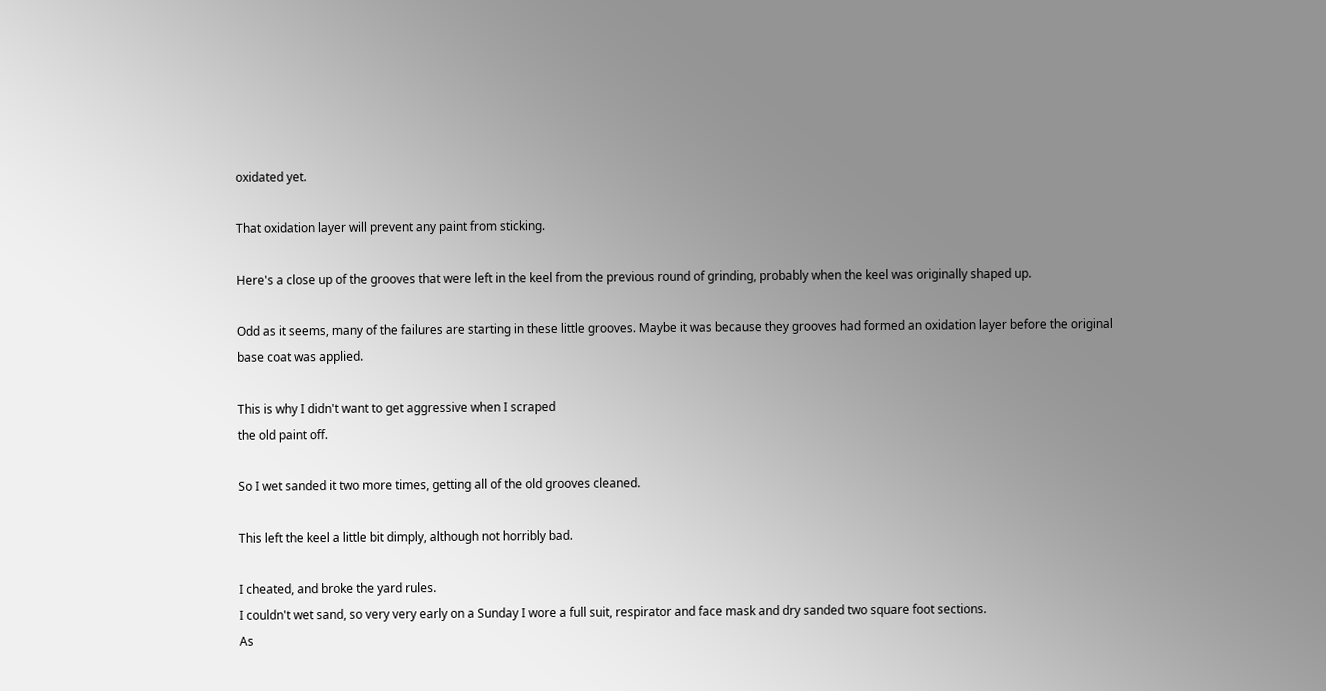oxidated yet.

That oxidation layer will prevent any paint from sticking.

Here's a close up of the grooves that were left in the keel from the previous round of grinding, probably when the keel was originally shaped up.

Odd as it seems, many of the failures are starting in these little grooves. Maybe it was because they grooves had formed an oxidation layer before the original
base coat was applied.

This is why I didn't want to get aggressive when I scraped
the old paint off.

So I wet sanded it two more times, getting all of the old grooves cleaned.

This left the keel a little bit dimply, although not horribly bad.

I cheated, and broke the yard rules.
I couldn't wet sand, so very very early on a Sunday I wore a full suit, respirator and face mask and dry sanded two square foot sections.
As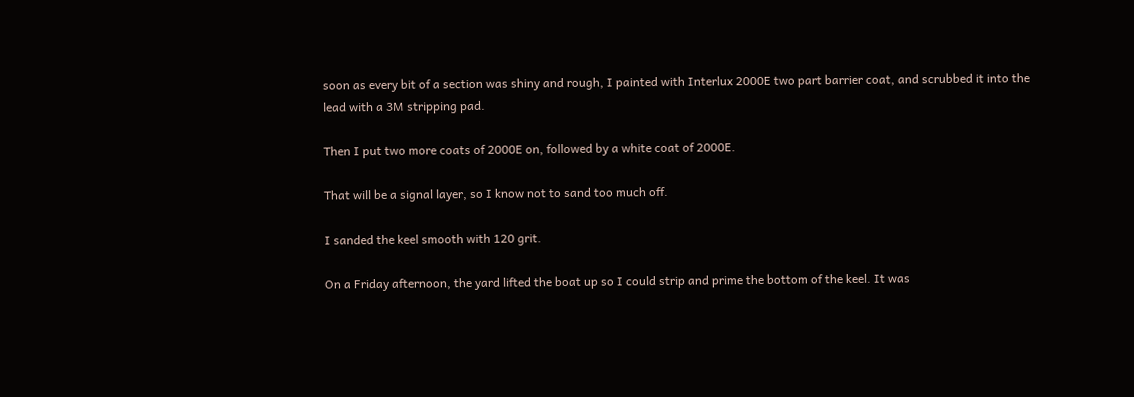soon as every bit of a section was shiny and rough, I painted with Interlux 2000E two part barrier coat, and scrubbed it into the lead with a 3M stripping pad.

Then I put two more coats of 2000E on, followed by a white coat of 2000E.

That will be a signal layer, so I know not to sand too much off.

I sanded the keel smooth with 120 grit.

On a Friday afternoon, the yard lifted the boat up so I could strip and prime the bottom of the keel. It was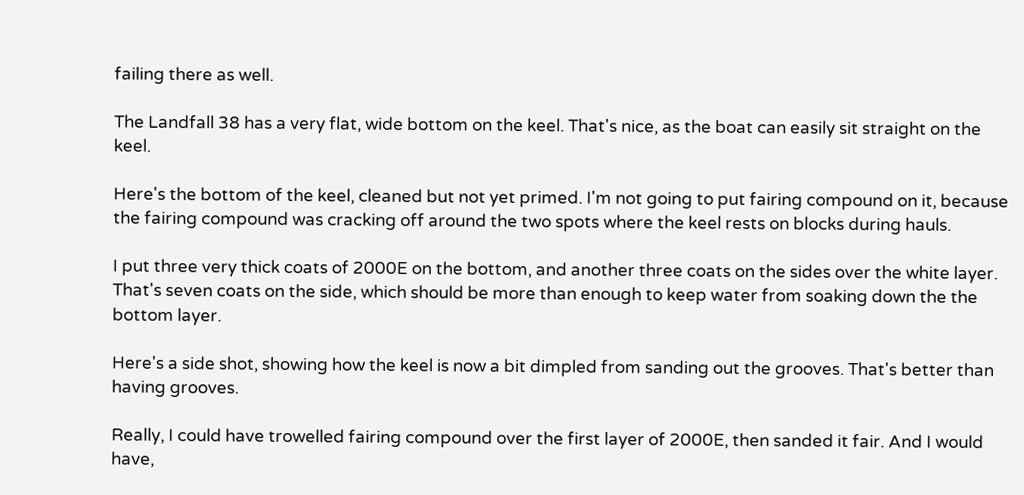failing there as well.

The Landfall 38 has a very flat, wide bottom on the keel. That's nice, as the boat can easily sit straight on the keel.

Here's the bottom of the keel, cleaned but not yet primed. I'm not going to put fairing compound on it, because the fairing compound was cracking off around the two spots where the keel rests on blocks during hauls.

I put three very thick coats of 2000E on the bottom, and another three coats on the sides over the white layer. That's seven coats on the side, which should be more than enough to keep water from soaking down the the bottom layer.

Here's a side shot, showing how the keel is now a bit dimpled from sanding out the grooves. That's better than having grooves.

Really, I could have trowelled fairing compound over the first layer of 2000E, then sanded it fair. And I would have,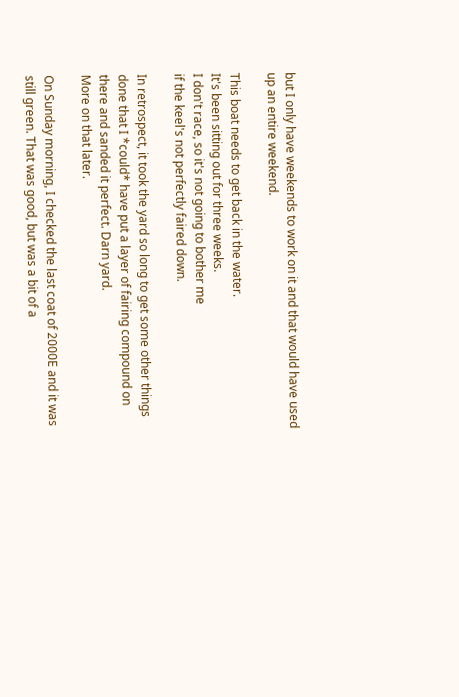but I only have weekends to work on it and that would have used up an entire weekend.

This boat needs to get back in the water.
It's been sitting out for three weeks.
I don't race, so it's not going to bother me
if the keel's not perfectly faired down.

In retrospect, it took the yard so long to get some other things done that I *could* have put a layer of fairing compound on there and sanded it perfect. Darn yard.
More on that later.

On Sunday morning, I checked the last coat of 2000E and it was still green. That was good, but was a bit of a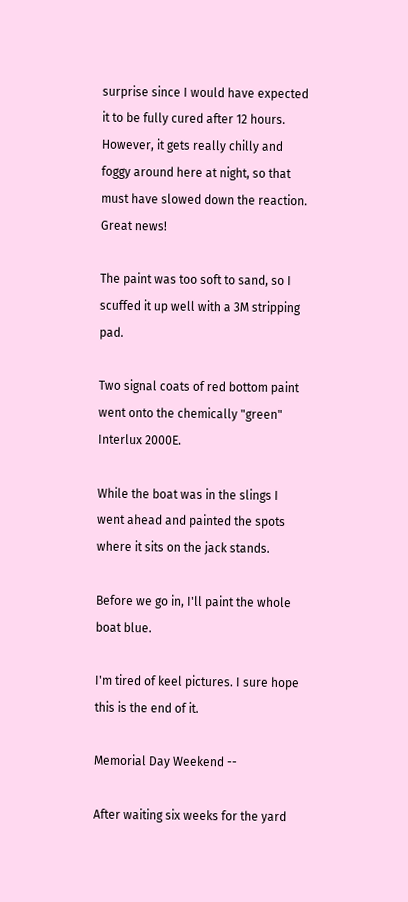surprise since I would have expected it to be fully cured after 12 hours. However, it gets really chilly and foggy around here at night, so that must have slowed down the reaction. Great news!

The paint was too soft to sand, so I scuffed it up well with a 3M stripping pad.

Two signal coats of red bottom paint went onto the chemically "green" Interlux 2000E.

While the boat was in the slings I went ahead and painted the spots where it sits on the jack stands.

Before we go in, I'll paint the whole boat blue.

I'm tired of keel pictures. I sure hope this is the end of it.

Memorial Day Weekend --

After waiting six weeks for the yard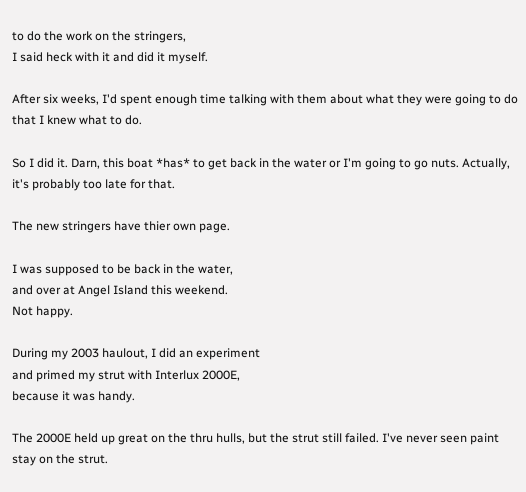to do the work on the stringers,
I said heck with it and did it myself.

After six weeks, I'd spent enough time talking with them about what they were going to do that I knew what to do.

So I did it. Darn, this boat *has* to get back in the water or I'm going to go nuts. Actually, it's probably too late for that.

The new stringers have thier own page.

I was supposed to be back in the water,
and over at Angel Island this weekend.
Not happy.

During my 2003 haulout, I did an experiment
and primed my strut with Interlux 2000E,
because it was handy.

The 2000E held up great on the thru hulls, but the strut still failed. I've never seen paint stay on the strut.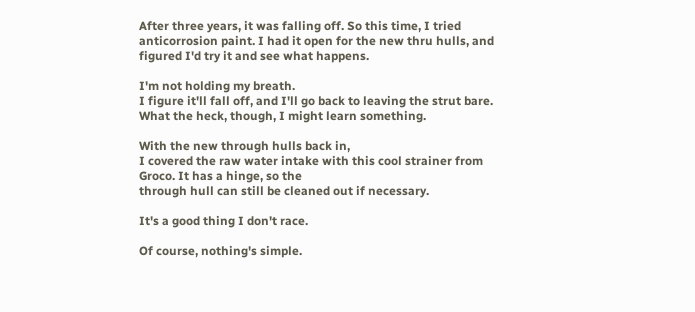After three years, it was falling off. So this time, I tried
anticorrosion paint. I had it open for the new thru hulls, and figured I'd try it and see what happens.

I'm not holding my breath.
I figure it'll fall off, and I'll go back to leaving the strut bare. What the heck, though, I might learn something.

With the new through hulls back in,
I covered the raw water intake with this cool strainer from Groco. It has a hinge, so the
through hull can still be cleaned out if necessary.

It's a good thing I don't race.

Of course, nothing's simple.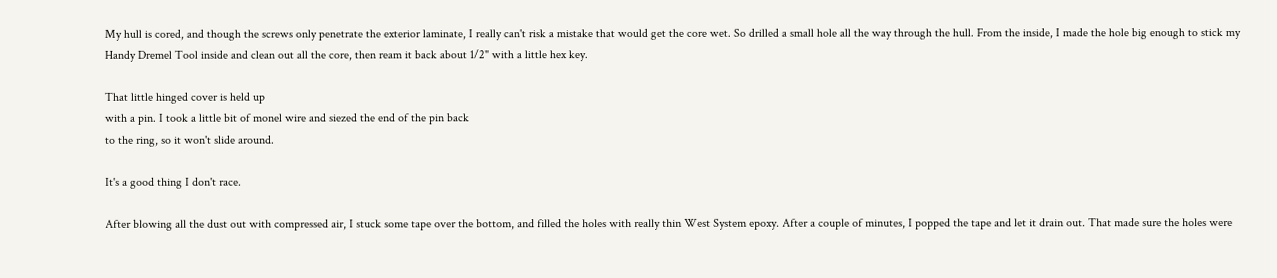My hull is cored, and though the screws only penetrate the exterior laminate, I really can't risk a mistake that would get the core wet. So drilled a small hole all the way through the hull. From the inside, I made the hole big enough to stick my Handy Dremel Tool inside and clean out all the core, then ream it back about 1/2" with a little hex key.

That little hinged cover is held up
with a pin. I took a little bit of monel wire and siezed the end of the pin back
to the ring, so it won't slide around.

It's a good thing I don't race.

After blowing all the dust out with compressed air, I stuck some tape over the bottom, and filled the holes with really thin West System epoxy. After a couple of minutes, I popped the tape and let it drain out. That made sure the holes were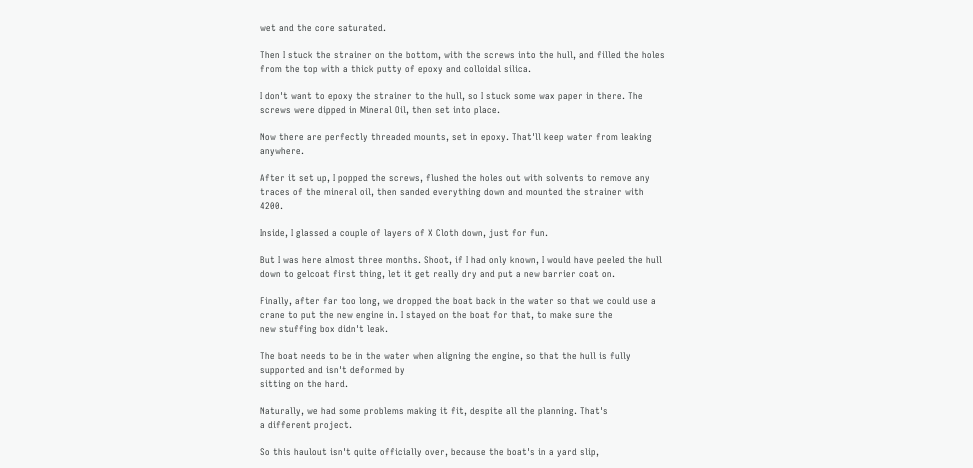wet and the core saturated.

Then I stuck the strainer on the bottom, with the screws into the hull, and filled the holes from the top with a thick putty of epoxy and colloidal silica.

I don't want to epoxy the strainer to the hull, so I stuck some wax paper in there. The screws were dipped in Mineral Oil, then set into place.

Now there are perfectly threaded mounts, set in epoxy. That'll keep water from leaking anywhere.

After it set up, I popped the screws, flushed the holes out with solvents to remove any traces of the mineral oil, then sanded everything down and mounted the strainer with 4200.

Inside, I glassed a couple of layers of X Cloth down, just for fun.

But I was here almost three months. Shoot, if I had only known, I would have peeled the hull down to gelcoat first thing, let it get really dry and put a new barrier coat on.

Finally, after far too long, we dropped the boat back in the water so that we could use a crane to put the new engine in. I stayed on the boat for that, to make sure the
new stuffing box didn't leak.

The boat needs to be in the water when aligning the engine, so that the hull is fully supported and isn't deformed by
sitting on the hard.

Naturally, we had some problems making it fit, despite all the planning. That's
a different project.

So this haulout isn't quite officially over, because the boat's in a yard slip,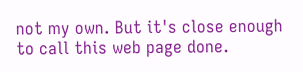not my own. But it's close enough
to call this web page done.